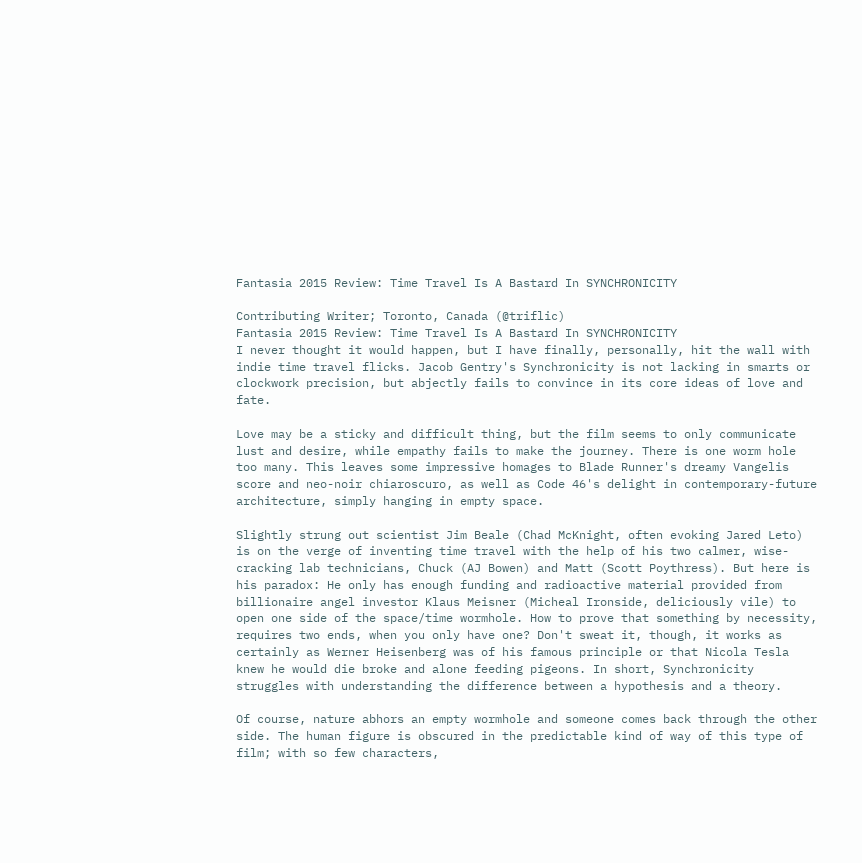Fantasia 2015 Review: Time Travel Is A Bastard In SYNCHRONICITY

Contributing Writer; Toronto, Canada (@triflic)
Fantasia 2015 Review: Time Travel Is A Bastard In SYNCHRONICITY
I never thought it would happen, but I have finally, personally, hit the wall with indie time travel flicks. Jacob Gentry's Synchronicity is not lacking in smarts or clockwork precision, but abjectly fails to convince in its core ideas of love and fate.

Love may be a sticky and difficult thing, but the film seems to only communicate lust and desire, while empathy fails to make the journey. There is one worm hole too many. This leaves some impressive homages to Blade Runner's dreamy Vangelis score and neo-noir chiaroscuro, as well as Code 46's delight in contemporary-future architecture, simply hanging in empty space.

Slightly strung out scientist Jim Beale (Chad McKnight, often evoking Jared Leto) is on the verge of inventing time travel with the help of his two calmer, wise-cracking lab technicians, Chuck (AJ Bowen) and Matt (Scott Poythress). But here is his paradox: He only has enough funding and radioactive material provided from billionaire angel investor Klaus Meisner (Micheal Ironside, deliciously vile) to open one side of the space/time wormhole. How to prove that something by necessity, requires two ends, when you only have one? Don't sweat it, though, it works as certainly as Werner Heisenberg was of his famous principle or that Nicola Tesla knew he would die broke and alone feeding pigeons. In short, Synchronicity struggles with understanding the difference between a hypothesis and a theory.

Of course, nature abhors an empty wormhole and someone comes back through the other side. The human figure is obscured in the predictable kind of way of this type of film; with so few characters,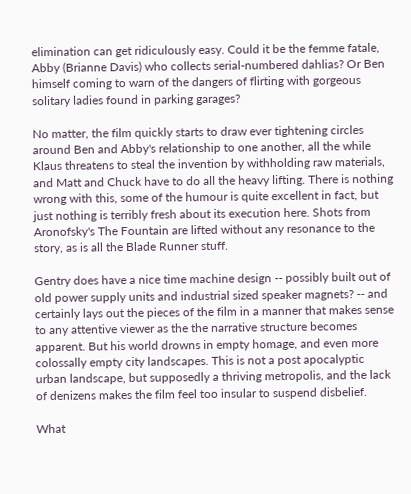elimination can get ridiculously easy. Could it be the femme fatale, Abby (Brianne Davis) who collects serial-numbered dahlias? Or Ben himself coming to warn of the dangers of flirting with gorgeous solitary ladies found in parking garages?

No matter, the film quickly starts to draw ever tightening circles around Ben and Abby's relationship to one another, all the while Klaus threatens to steal the invention by withholding raw materials, and Matt and Chuck have to do all the heavy lifting. There is nothing wrong with this, some of the humour is quite excellent in fact, but just nothing is terribly fresh about its execution here. Shots from Aronofsky's The Fountain are lifted without any resonance to the story, as is all the Blade Runner stuff.

Gentry does have a nice time machine design -- possibly built out of old power supply units and industrial sized speaker magnets? -- and certainly lays out the pieces of the film in a manner that makes sense to any attentive viewer as the the narrative structure becomes apparent. But his world drowns in empty homage, and even more colossally empty city landscapes. This is not a post apocalyptic urban landscape, but supposedly a thriving metropolis, and the lack of denizens makes the film feel too insular to suspend disbelief.

What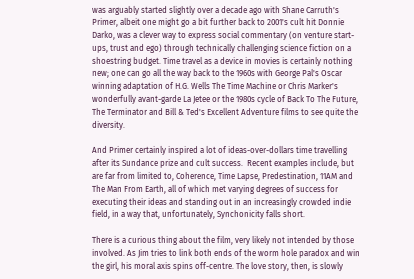was arguably started slightly over a decade ago with Shane Carruth's Primer, albeit one might go a bit further back to 2001's cult hit Donnie Darko, was a clever way to express social commentary (on venture start-ups, trust and ego) through technically challenging science fiction on a shoestring budget. Time travel as a device in movies is certainly nothing new; one can go all the way back to the 1960s with George Pal's Oscar winning adaptation of H.G. Wells The Time Machine or Chris Marker's wonderfully avant-garde La Jetee or the 1980s cycle of Back To The Future, The Terminator and Bill & Ted's Excellent Adventure films to see quite the diversity.

And Primer certainly inspired a lot of ideas-over-dollars time travelling after its Sundance prize and cult success.  Recent examples include, but are far from limited to, Coherence, Time Lapse, Predestination, 11AM and The Man From Earth, all of which met varying degrees of success for executing their ideas and standing out in an increasingly crowded indie field, in a way that, unfortunately, Synchonicity falls short.

There is a curious thing about the film, very likely not intended by those involved. As Jim tries to link both ends of the worm hole paradox and win the girl, his moral axis spins off-centre. The love story, then, is slowly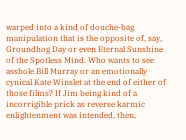warped into a kind of douche-bag manipulation that is the opposite of, say, Groundhog Day or even Eternal Sunshine of the Spotless Mind. Who wants to see asshole Bill Murray or an emotionally cynical Kate Winslet at the end of either of those films? If Jim being kind of a incorrigible prick as reverse karmic enlightenment was intended, then,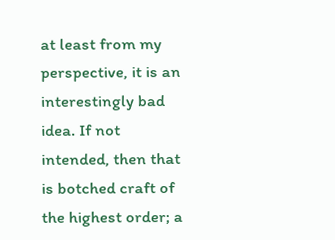at least from my perspective, it is an interestingly bad idea. If not intended, then that is botched craft of the highest order; a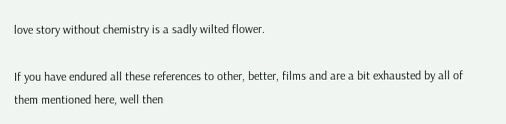love story without chemistry is a sadly wilted flower.

If you have endured all these references to other, better, films and are a bit exhausted by all of them mentioned here, well then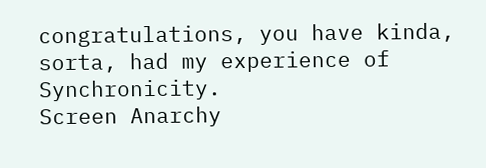congratulations, you have kinda, sorta, had my experience of Synchronicity.
Screen Anarchy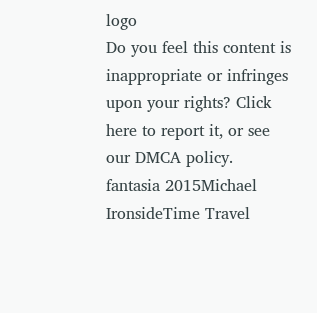logo
Do you feel this content is inappropriate or infringes upon your rights? Click here to report it, or see our DMCA policy.
fantasia 2015Michael IronsideTime Travel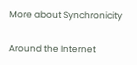More about Synchronicity

Around the Internet